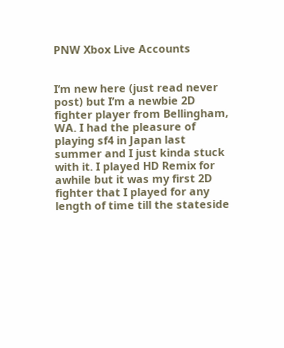PNW Xbox Live Accounts


I’m new here (just read never post) but I’m a newbie 2D fighter player from Bellingham, WA. I had the pleasure of playing sf4 in Japan last summer and I just kinda stuck with it. I played HD Remix for awhile but it was my first 2D fighter that I played for any length of time till the stateside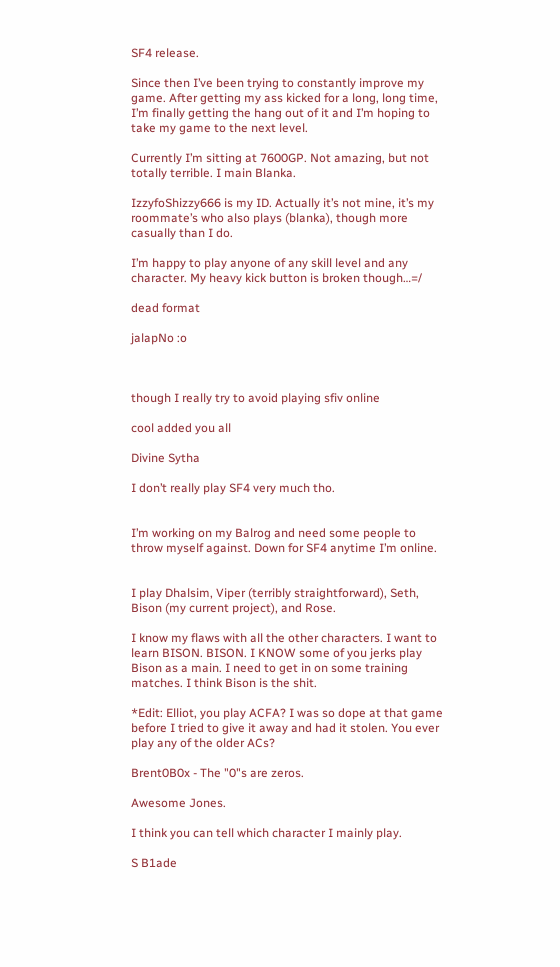SF4 release.

Since then I’ve been trying to constantly improve my game. After getting my ass kicked for a long, long time, I’m finally getting the hang out of it and I’m hoping to take my game to the next level.

Currently I’m sitting at 7600GP. Not amazing, but not totally terrible. I main Blanka.

IzzyfoShizzy666 is my ID. Actually it’s not mine, it’s my roommate’s who also plays (blanka), though more casually than I do.

I’m happy to play anyone of any skill level and any character. My heavy kick button is broken though…=/

dead format

jalapNo :o



though I really try to avoid playing sfiv online

cool added you all

Divine Sytha

I don’t really play SF4 very much tho.


I’m working on my Balrog and need some people to throw myself against. Down for SF4 anytime I’m online.


I play Dhalsim, Viper (terribly straightforward), Seth, Bison (my current project), and Rose.

I know my flaws with all the other characters. I want to learn BISON. BISON. I KNOW some of you jerks play Bison as a main. I need to get in on some training matches. I think Bison is the shit.

*Edit: Elliot, you play ACFA? I was so dope at that game before I tried to give it away and had it stolen. You ever play any of the older ACs?

Brent0B0x - The "0"s are zeros.

Awesome Jones.

I think you can tell which character I mainly play.

S B1ade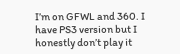I’m on GFWL and 360. I have PS3 version but I honestly don’t play it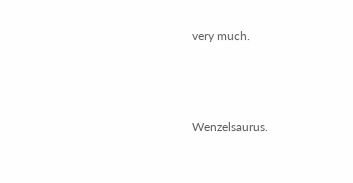very much.



Wenzelsaurus.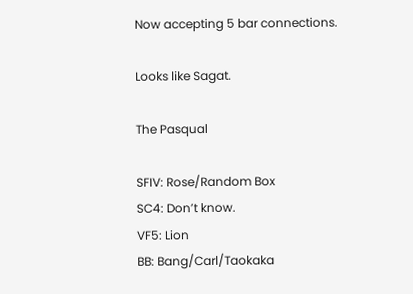Now accepting 5 bar connections.

Looks like Sagat.

The Pasqual

SFIV: Rose/Random Box
SC4: Don’t know.
VF5: Lion
BB: Bang/Carl/Taokaka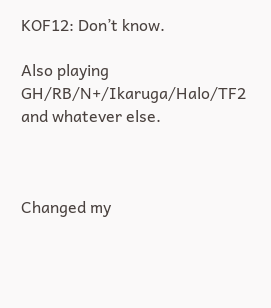KOF12: Don’t know.

Also playing GH/RB/N+/Ikaruga/Halo/TF2 and whatever else.



Changed my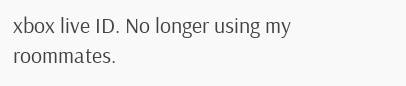xbox live ID. No longer using my roommates.